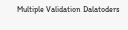Multiple Validation Dalatoders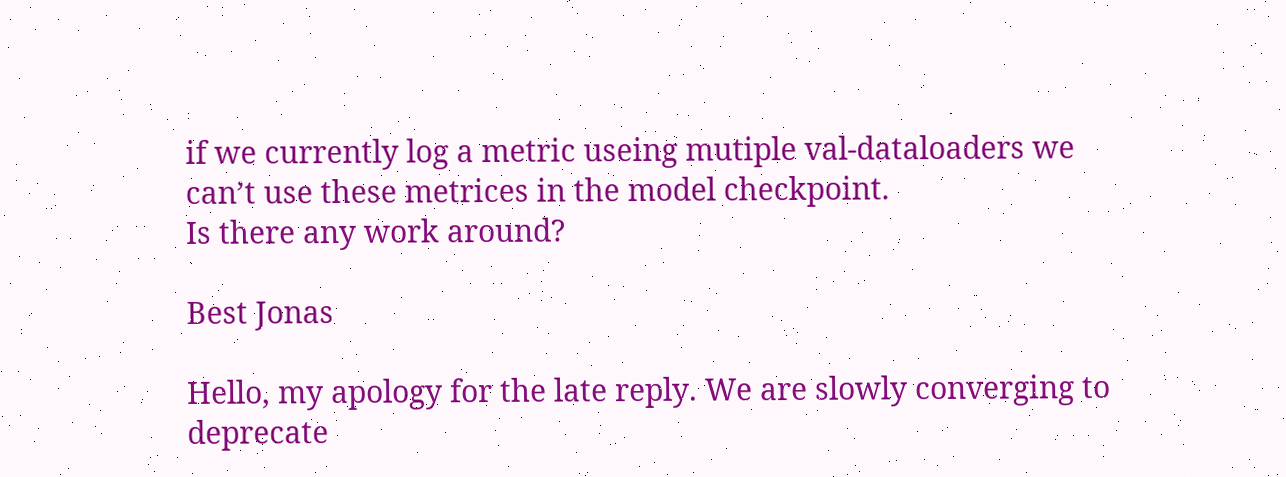if we currently log a metric useing mutiple val-dataloaders we can’t use these metrices in the model checkpoint.
Is there any work around?

Best Jonas

Hello, my apology for the late reply. We are slowly converging to deprecate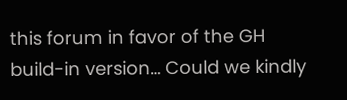this forum in favor of the GH build-in version… Could we kindly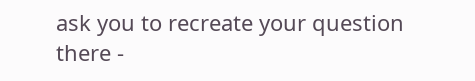ask you to recreate your question there -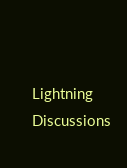Lightning Discussions